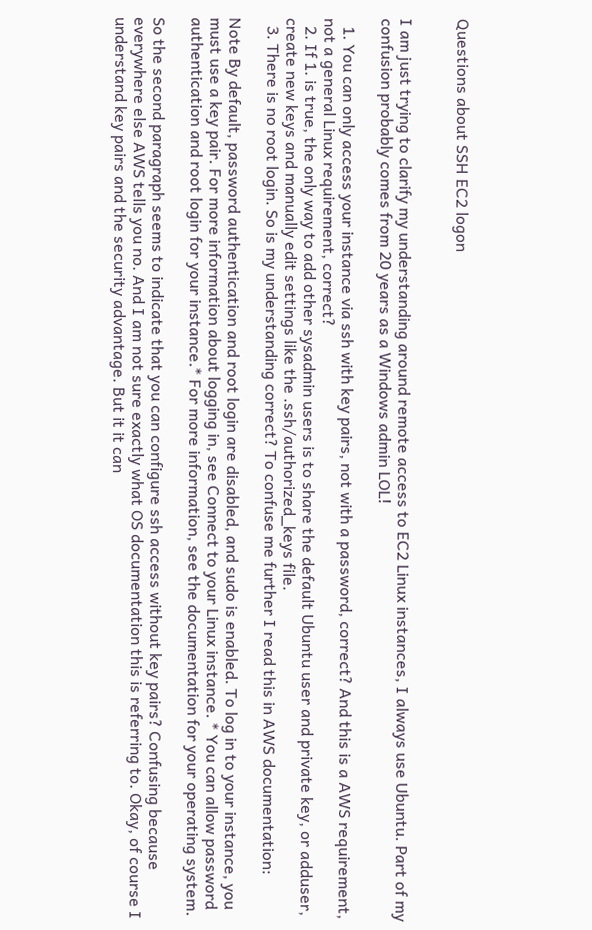Questions about SSH EC2 logon


I am just trying to clarify my understanding around remote access to EC2 Linux instances, I always use Ubuntu. Part of my confusion probably comes from 20 years as a Windows admin LOL!

  1. You can only access your instance via ssh with key pairs, not with a password, correct? And this is a AWS requirement, not a general Linux requirement, correct?
  2. If 1. is true, the only way to add other sysadmin users is to share the default Ubuntu user and private key, or adduser, create new keys and manually edit settings like the .ssh/authorized_keys file.
  3. There is no root login. So is my understanding correct? To confuse me further I read this in AWS documentation:

Note By default, password authentication and root login are disabled, and sudo is enabled. To log in to your instance, you must use a key pair. For more information about logging in, see Connect to your Linux instance. * You can allow password authentication and root login for your instance.* For more information, see the documentation for your operating system.

So the second paragraph seems to indicate that you can configure ssh access without key pairs? Confusing because everywhere else AWS tells you no. And I am not sure exactly what OS documentation this is referring to. Okay, of course I understand key pairs and the security advantage. But it it can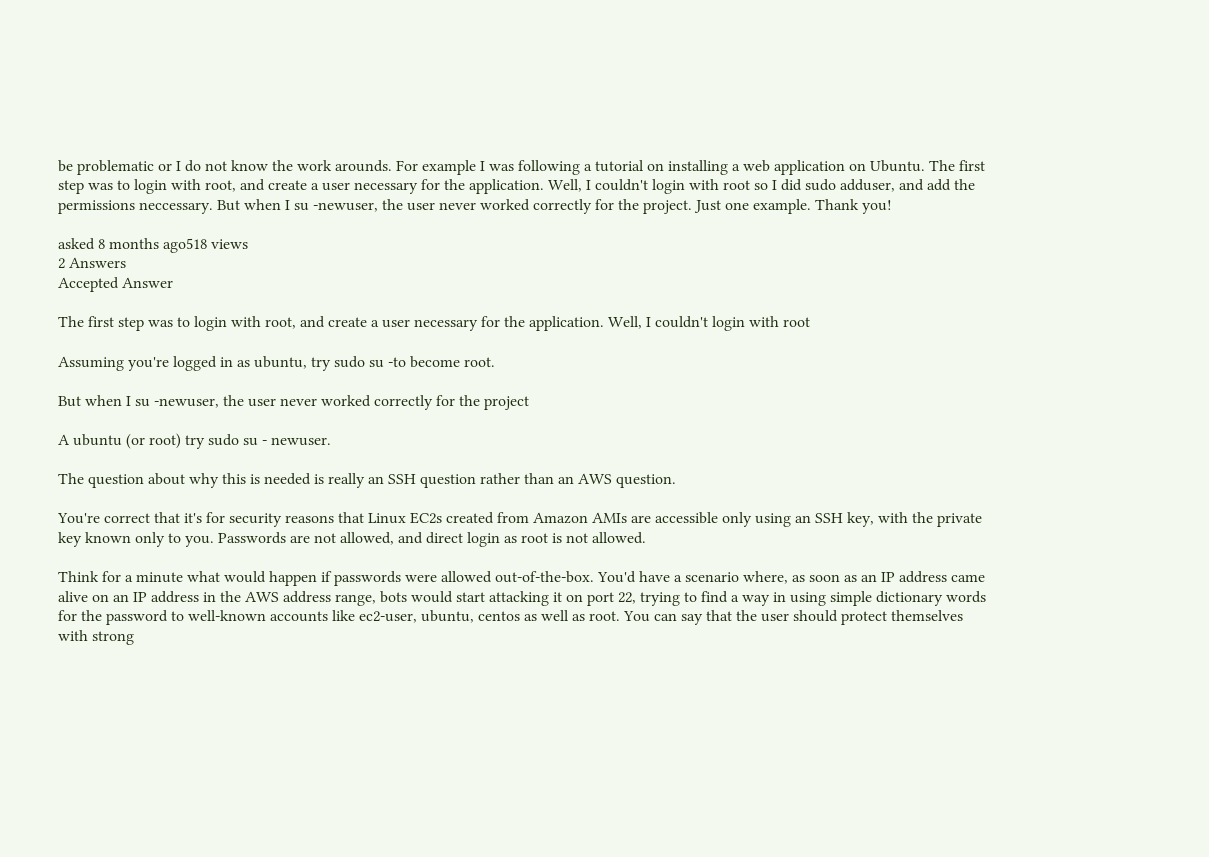be problematic or I do not know the work arounds. For example I was following a tutorial on installing a web application on Ubuntu. The first step was to login with root, and create a user necessary for the application. Well, I couldn't login with root so I did sudo adduser, and add the permissions neccessary. But when I su -newuser, the user never worked correctly for the project. Just one example. Thank you!

asked 8 months ago518 views
2 Answers
Accepted Answer

The first step was to login with root, and create a user necessary for the application. Well, I couldn't login with root

Assuming you're logged in as ubuntu, try sudo su -to become root.

But when I su -newuser, the user never worked correctly for the project

A ubuntu (or root) try sudo su - newuser.

The question about why this is needed is really an SSH question rather than an AWS question.

You're correct that it's for security reasons that Linux EC2s created from Amazon AMIs are accessible only using an SSH key, with the private key known only to you. Passwords are not allowed, and direct login as root is not allowed.

Think for a minute what would happen if passwords were allowed out-of-the-box. You'd have a scenario where, as soon as an IP address came alive on an IP address in the AWS address range, bots would start attacking it on port 22, trying to find a way in using simple dictionary words for the password to well-known accounts like ec2-user, ubuntu, centos as well as root. You can say that the user should protect themselves with strong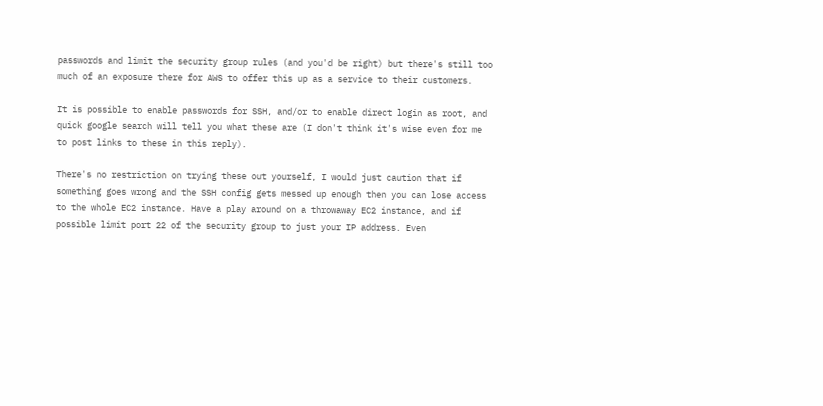passwords and limit the security group rules (and you'd be right) but there's still too much of an exposure there for AWS to offer this up as a service to their customers.

It is possible to enable passwords for SSH, and/or to enable direct login as root, and quick google search will tell you what these are (I don't think it's wise even for me to post links to these in this reply).

There's no restriction on trying these out yourself, I would just caution that if something goes wrong and the SSH config gets messed up enough then you can lose access to the whole EC2 instance. Have a play around on a throwaway EC2 instance, and if possible limit port 22 of the security group to just your IP address. Even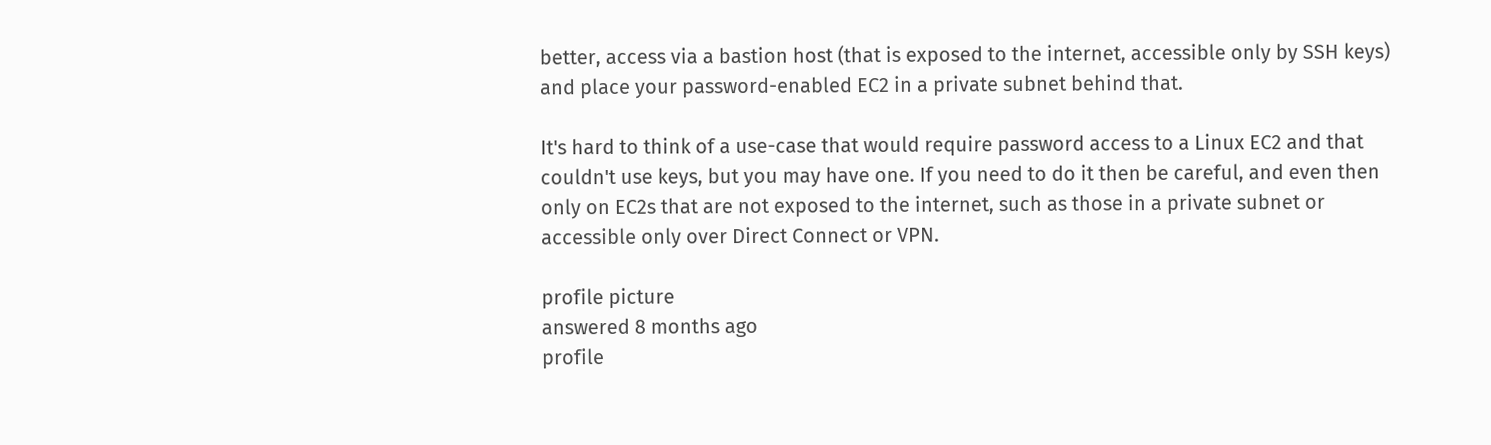better, access via a bastion host (that is exposed to the internet, accessible only by SSH keys) and place your password-enabled EC2 in a private subnet behind that.

It's hard to think of a use-case that would require password access to a Linux EC2 and that couldn't use keys, but you may have one. If you need to do it then be careful, and even then only on EC2s that are not exposed to the internet, such as those in a private subnet or accessible only over Direct Connect or VPN.

profile picture
answered 8 months ago
profile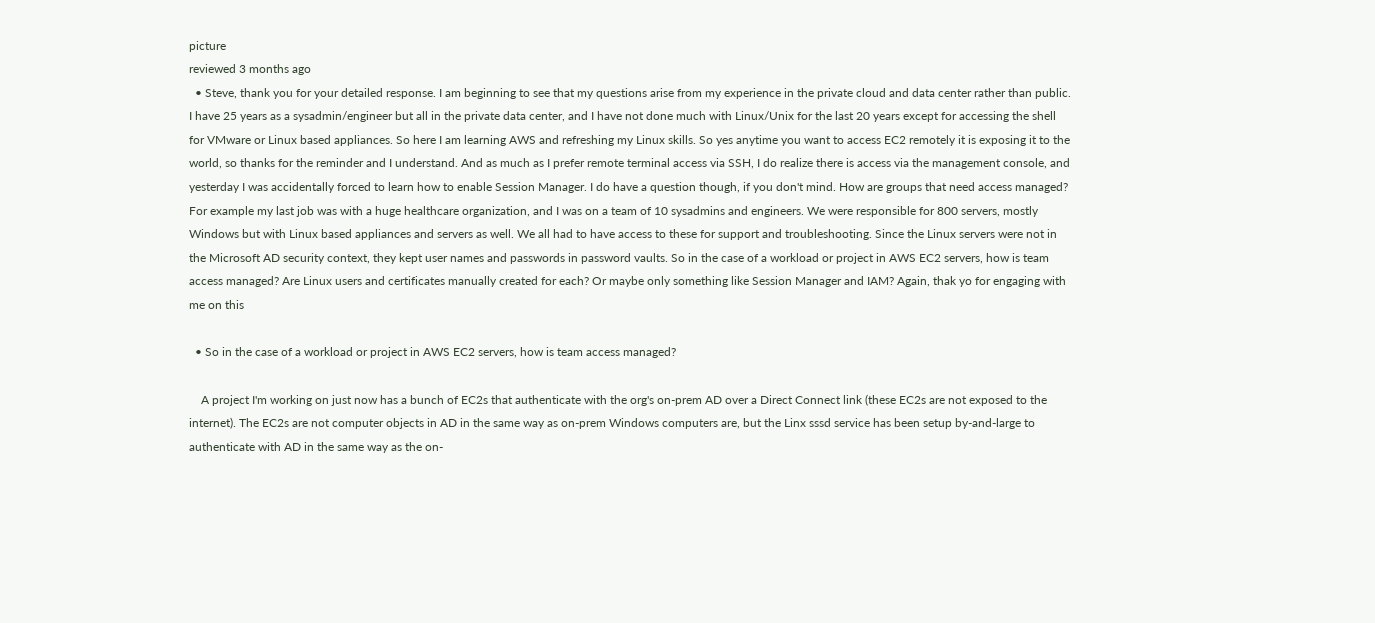picture
reviewed 3 months ago
  • Steve, thank you for your detailed response. I am beginning to see that my questions arise from my experience in the private cloud and data center rather than public. I have 25 years as a sysadmin/engineer but all in the private data center, and I have not done much with Linux/Unix for the last 20 years except for accessing the shell for VMware or Linux based appliances. So here I am learning AWS and refreshing my Linux skills. So yes anytime you want to access EC2 remotely it is exposing it to the world, so thanks for the reminder and I understand. And as much as I prefer remote terminal access via SSH, I do realize there is access via the management console, and yesterday I was accidentally forced to learn how to enable Session Manager. I do have a question though, if you don't mind. How are groups that need access managed? For example my last job was with a huge healthcare organization, and I was on a team of 10 sysadmins and engineers. We were responsible for 800 servers, mostly Windows but with Linux based appliances and servers as well. We all had to have access to these for support and troubleshooting. Since the Linux servers were not in the Microsoft AD security context, they kept user names and passwords in password vaults. So in the case of a workload or project in AWS EC2 servers, how is team access managed? Are Linux users and certificates manually created for each? Or maybe only something like Session Manager and IAM? Again, thak yo for engaging with me on this

  • So in the case of a workload or project in AWS EC2 servers, how is team access managed?

    A project I'm working on just now has a bunch of EC2s that authenticate with the org's on-prem AD over a Direct Connect link (these EC2s are not exposed to the internet). The EC2s are not computer objects in AD in the same way as on-prem Windows computers are, but the Linx sssd service has been setup by-and-large to authenticate with AD in the same way as the on-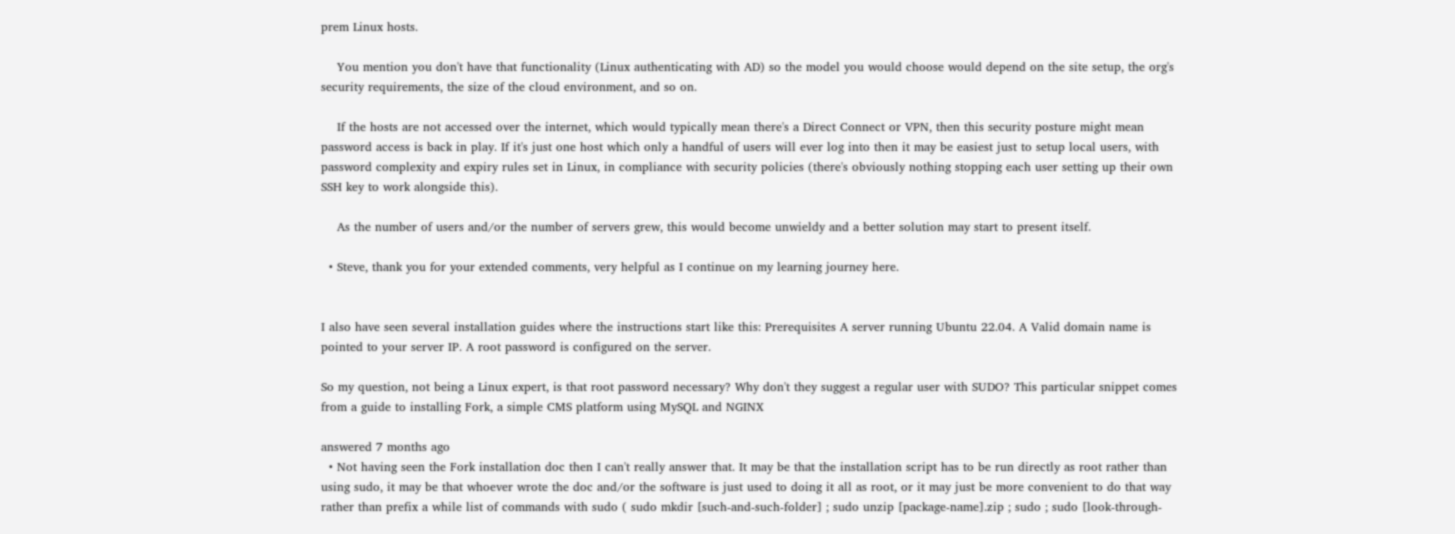prem Linux hosts.

    You mention you don't have that functionality (Linux authenticating with AD) so the model you would choose would depend on the site setup, the org's security requirements, the size of the cloud environment, and so on.

    If the hosts are not accessed over the internet, which would typically mean there's a Direct Connect or VPN, then this security posture might mean password access is back in play. If it's just one host which only a handful of users will ever log into then it may be easiest just to setup local users, with password complexity and expiry rules set in Linux, in compliance with security policies (there's obviously nothing stopping each user setting up their own SSH key to work alongside this).

    As the number of users and/or the number of servers grew, this would become unwieldy and a better solution may start to present itself.

  • Steve, thank you for your extended comments, very helpful as I continue on my learning journey here.


I also have seen several installation guides where the instructions start like this: Prerequisites A server running Ubuntu 22.04. A Valid domain name is pointed to your server IP. A root password is configured on the server.

So my question, not being a Linux expert, is that root password necessary? Why don't they suggest a regular user with SUDO? This particular snippet comes from a guide to installing Fork, a simple CMS platform using MySQL and NGINX

answered 7 months ago
  • Not having seen the Fork installation doc then I can't really answer that. It may be that the installation script has to be run directly as root rather than using sudo, it may be that whoever wrote the doc and/or the software is just used to doing it all as root, or it may just be more convenient to do that way rather than prefix a while list of commands with sudo ( sudo mkdir [such-and-such-folder] ; sudo unzip [package-name].zip ; sudo ; sudo [look-through-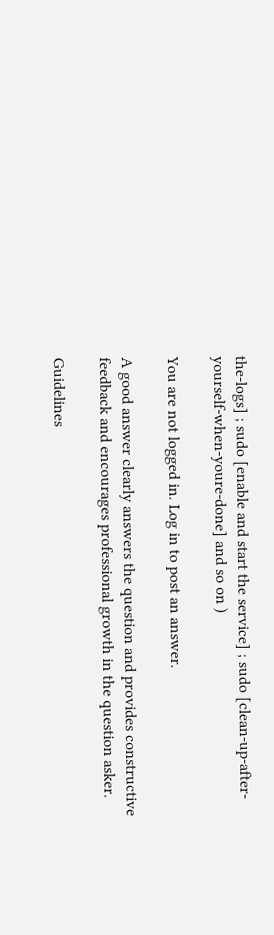the-logs] ; sudo [enable and start the service] ; sudo [clean-up-after-yourself-when-youre-done] and so on )

You are not logged in. Log in to post an answer.

A good answer clearly answers the question and provides constructive feedback and encourages professional growth in the question asker.

Guidelines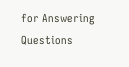for Answering Questions